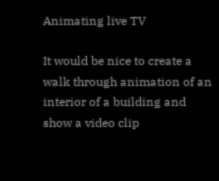Animating live TV

It would be nice to create a walk through animation of an interior of a building and show a video clip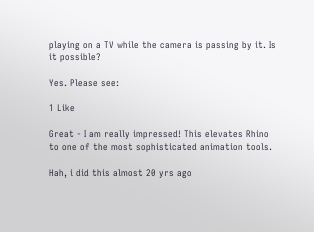playing on a TV while the camera is passing by it. Is it possible?

Yes. Please see:

1 Like

Great - I am really impressed! This elevates Rhino to one of the most sophisticated animation tools.

Hah, i did this almost 20 yrs ago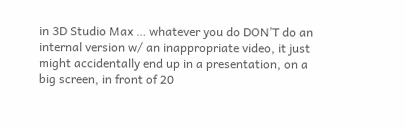in 3D Studio Max … whatever you do DON’T do an internal version w/ an inappropriate video, it just might accidentally end up in a presentation, on a big screen, in front of 20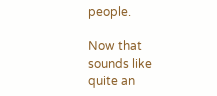people.

Now that sounds like quite an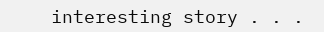interesting story . . .